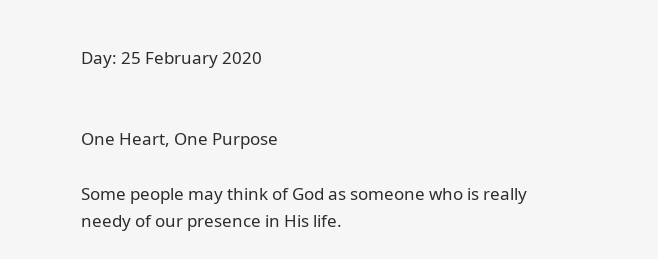Day: 25 February 2020


One Heart, One Purpose

Some people may think of God as someone who is really needy of our presence in His life.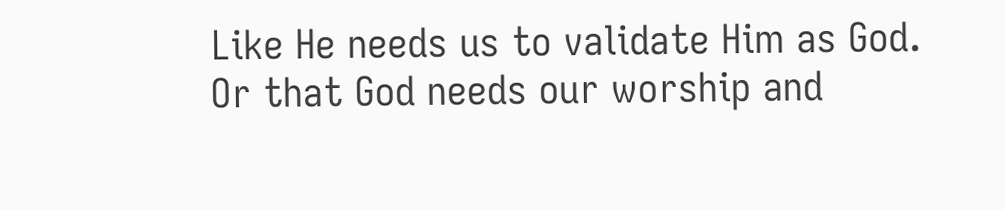Like He needs us to validate Him as God. Or that God needs our worship and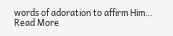words of adoration to affirm Him…
Read More